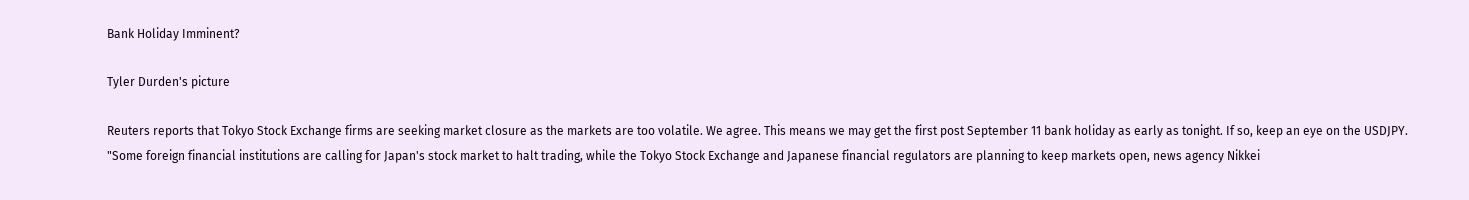Bank Holiday Imminent?

Tyler Durden's picture

Reuters reports that Tokyo Stock Exchange firms are seeking market closure as the markets are too volatile. We agree. This means we may get the first post September 11 bank holiday as early as tonight. If so, keep an eye on the USDJPY. "Some foreign financial institutions are calling for Japan's stock market to halt trading, while the Tokyo Stock Exchange and Japanese financial regulators are planning to keep markets open, news agency Nikkei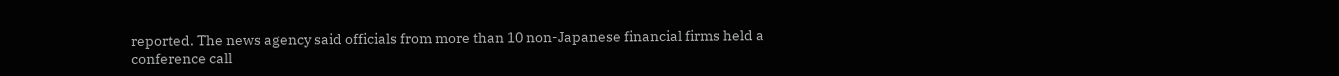reported. The news agency said officials from more than 10 non-Japanese financial firms held a conference call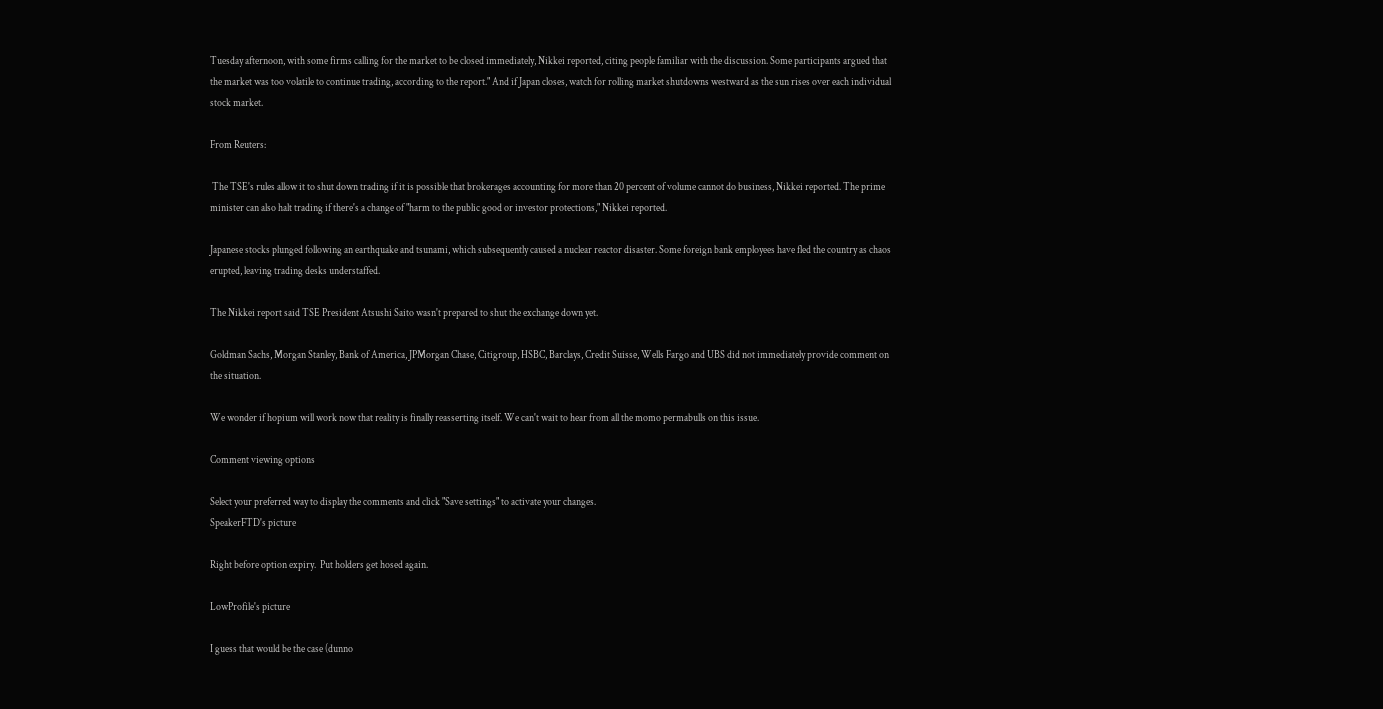Tuesday afternoon, with some firms calling for the market to be closed immediately, Nikkei reported, citing people familiar with the discussion. Some participants argued that the market was too volatile to continue trading, according to the report." And if Japan closes, watch for rolling market shutdowns westward as the sun rises over each individual stock market.

From Reuters:

 The TSE's rules allow it to shut down trading if it is possible that brokerages accounting for more than 20 percent of volume cannot do business, Nikkei reported. The prime minister can also halt trading if there's a change of "harm to the public good or investor protections," Nikkei reported.

Japanese stocks plunged following an earthquake and tsunami, which subsequently caused a nuclear reactor disaster. Some foreign bank employees have fled the country as chaos erupted, leaving trading desks understaffed.

The Nikkei report said TSE President Atsushi Saito wasn't prepared to shut the exchange down yet.

Goldman Sachs, Morgan Stanley, Bank of America, JPMorgan Chase, Citigroup, HSBC, Barclays, Credit Suisse, Wells Fargo and UBS did not immediately provide comment on the situation.

We wonder if hopium will work now that reality is finally reasserting itself. We can't wait to hear from all the momo permabulls on this issue.

Comment viewing options

Select your preferred way to display the comments and click "Save settings" to activate your changes.
SpeakerFTD's picture

Right before option expiry.  Put holders get hosed again.

LowProfile's picture

I guess that would be the case (dunno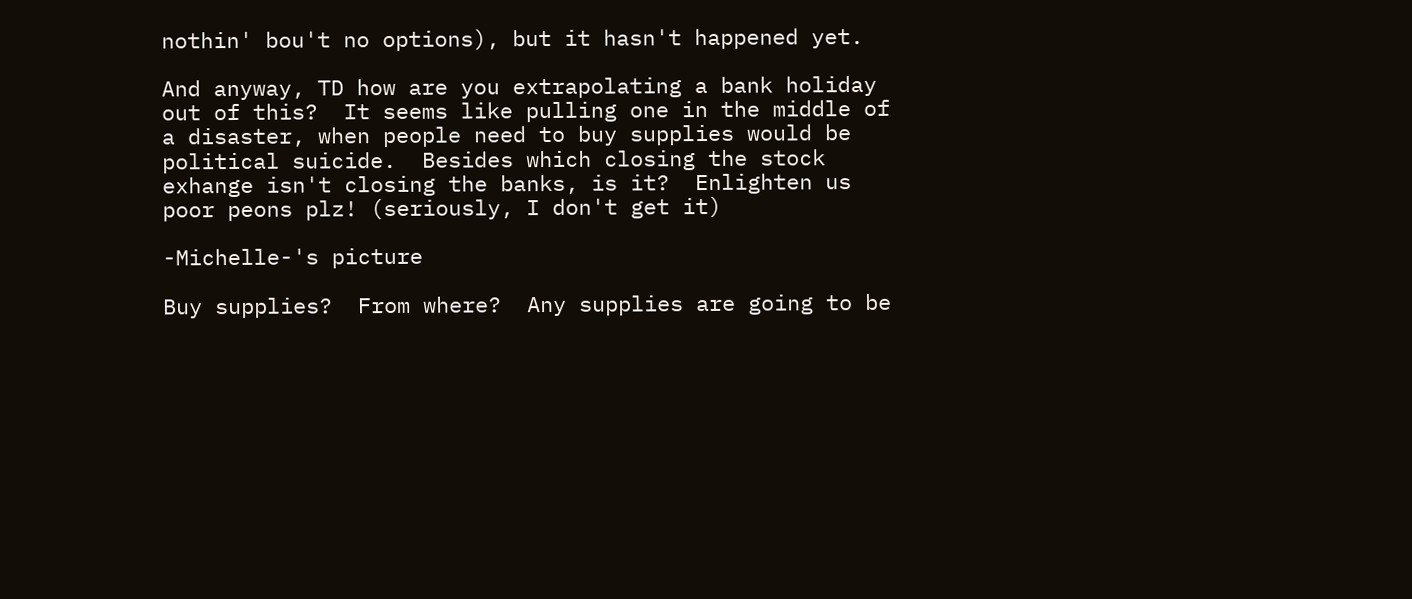nothin' bou't no options), but it hasn't happened yet.

And anyway, TD how are you extrapolating a bank holiday out of this?  It seems like pulling one in the middle of a disaster, when people need to buy supplies would be political suicide.  Besides which closing the stock exhange isn't closing the banks, is it?  Enlighten us poor peons plz! (seriously, I don't get it)

-Michelle-'s picture

Buy supplies?  From where?  Any supplies are going to be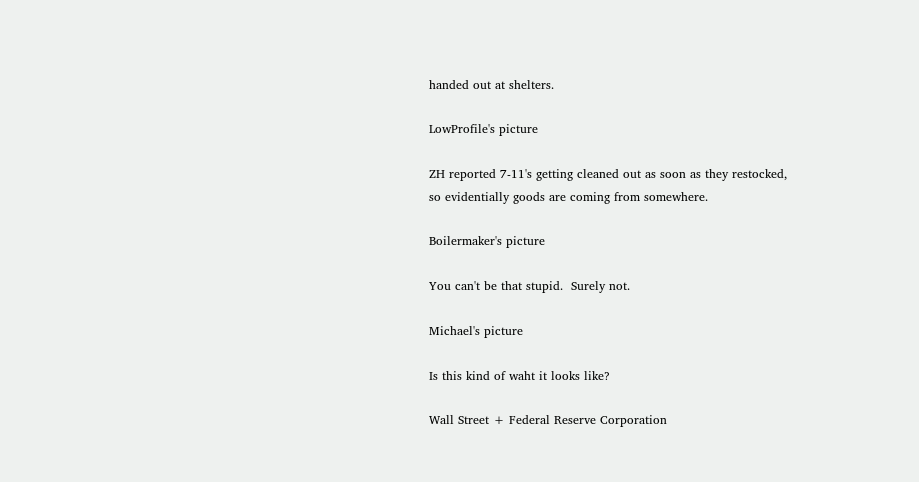handed out at shelters.

LowProfile's picture

ZH reported 7-11's getting cleaned out as soon as they restocked, so evidentially goods are coming from somewhere.

Boilermaker's picture

You can't be that stupid.  Surely not.

Michael's picture

Is this kind of waht it looks like?

Wall Street + Federal Reserve Corporation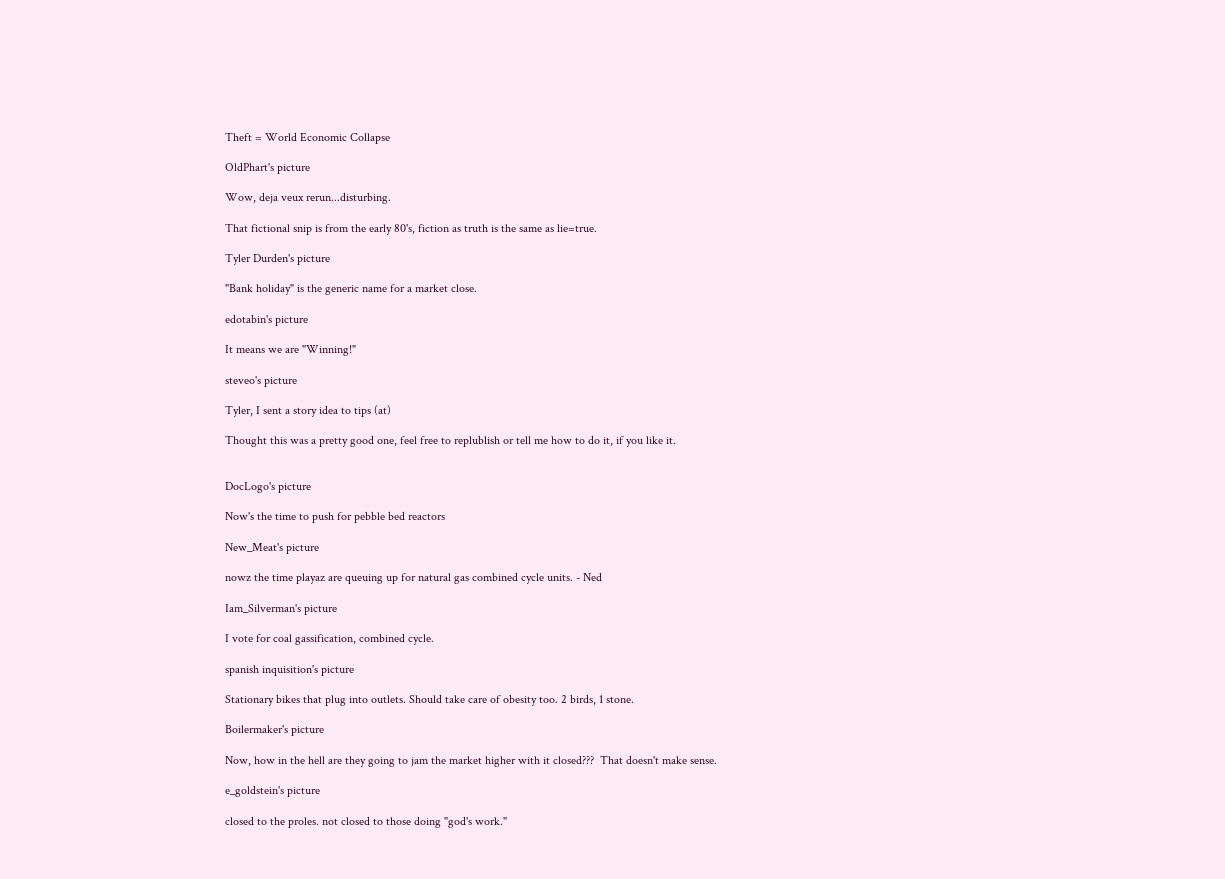Theft = World Economic Collapse

OldPhart's picture

Wow, deja veux rerun...disturbing.

That fictional snip is from the early 80's, fiction as truth is the same as lie=true.

Tyler Durden's picture

"Bank holiday" is the generic name for a market close.

edotabin's picture

It means we are "Winning!"

steveo's picture

Tyler, I sent a story idea to tips (at)

Thought this was a pretty good one, feel free to replublish or tell me how to do it, if you like it.


DocLogo's picture

Now's the time to push for pebble bed reactors

New_Meat's picture

nowz the time playaz are queuing up for natural gas combined cycle units. - Ned

Iam_Silverman's picture

I vote for coal gassification, combined cycle.

spanish inquisition's picture

Stationary bikes that plug into outlets. Should take care of obesity too. 2 birds, 1 stone.

Boilermaker's picture

Now, how in the hell are they going to jam the market higher with it closed???  That doesn't make sense.

e_goldstein's picture

closed to the proles. not closed to those doing "god's work."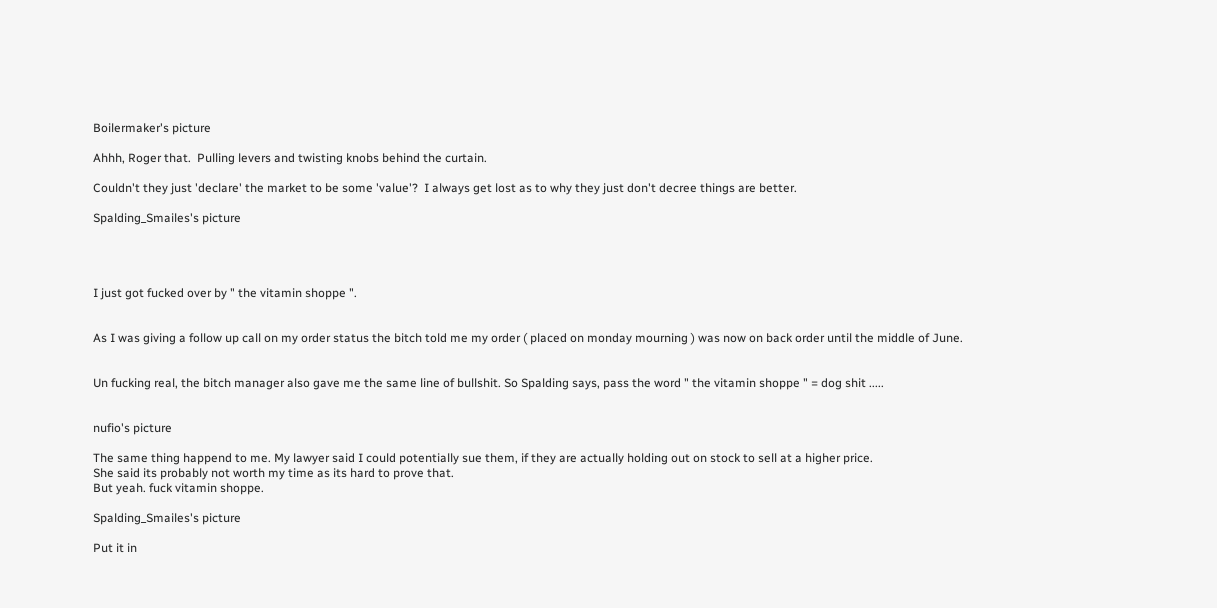Boilermaker's picture

Ahhh, Roger that.  Pulling levers and twisting knobs behind the curtain.

Couldn't they just 'declare' the market to be some 'value'?  I always get lost as to why they just don't decree things are better.

Spalding_Smailes's picture




I just got fucked over by " the vitamin shoppe ".


As I was giving a follow up call on my order status the bitch told me my order ( placed on monday mourning ) was now on back order until the middle of June.


Un fucking real, the bitch manager also gave me the same line of bullshit. So Spalding says, pass the word " the vitamin shoppe " = dog shit .....


nufio's picture

The same thing happend to me. My lawyer said I could potentially sue them, if they are actually holding out on stock to sell at a higher price.
She said its probably not worth my time as its hard to prove that.
But yeah. fuck vitamin shoppe.

Spalding_Smailes's picture

Put it in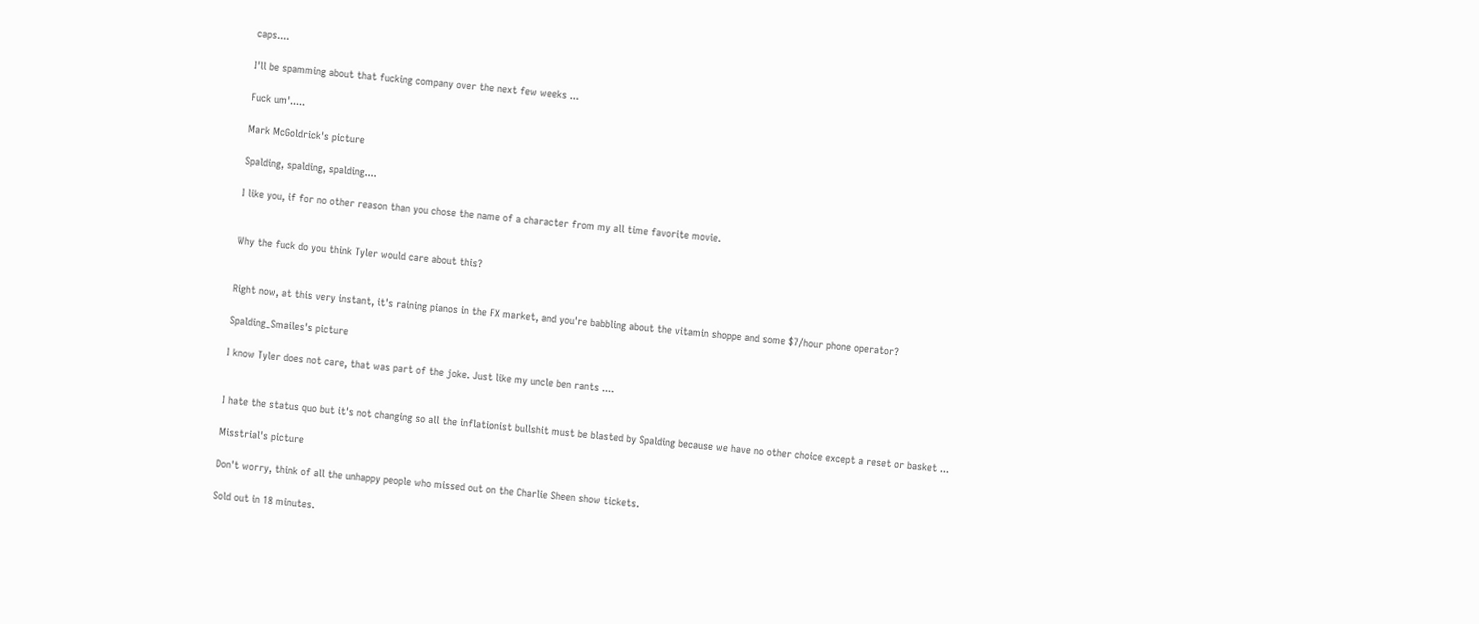caps....

I'll be spamming about that fucking company over the next few weeks ...

Fuck um'.....

Mark McGoldrick's picture

Spalding, spalding, spalding....

I like you, if for no other reason than you chose the name of a character from my all time favorite movie.


Why the fuck do you think Tyler would care about this?


Right now, at this very instant, it's raining pianos in the FX market, and you're babbling about the vitamin shoppe and some $7/hour phone operator?

Spalding_Smailes's picture

I know Tyler does not care, that was part of the joke. Just like my uncle ben rants ....


I hate the status quo but it's not changing so all the inflationist bullshit must be blasted by Spalding because we have no other choice except a reset or basket ...

Misstrial's picture

Don't worry, think of all the unhappy people who missed out on the Charlie Sheen show tickets.

Sold out in 18 minutes.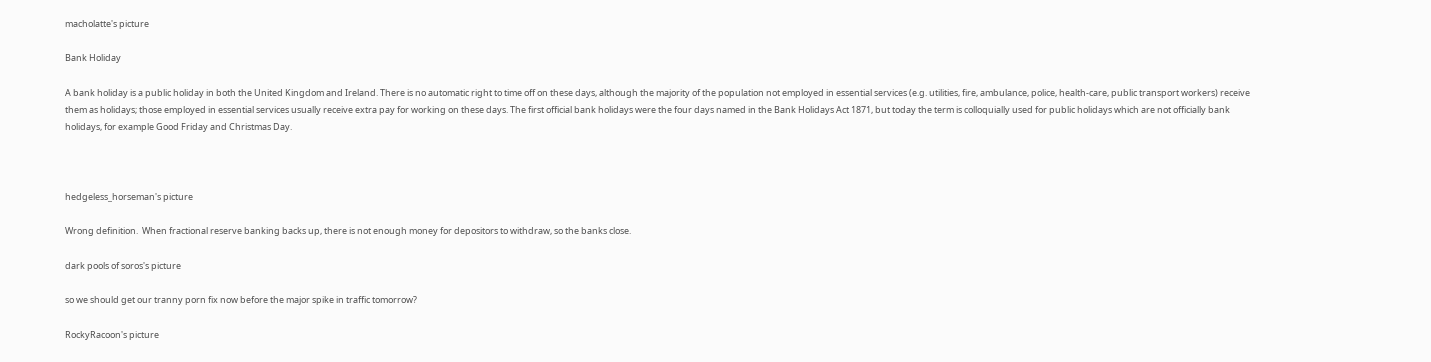macholatte's picture

Bank Holiday

A bank holiday is a public holiday in both the United Kingdom and Ireland. There is no automatic right to time off on these days, although the majority of the population not employed in essential services (e.g. utilities, fire, ambulance, police, health-care, public transport workers) receive them as holidays; those employed in essential services usually receive extra pay for working on these days. The first official bank holidays were the four days named in the Bank Holidays Act 1871, but today the term is colloquially used for public holidays which are not officially bank holidays, for example Good Friday and Christmas Day.



hedgeless_horseman's picture

Wrong definition.  When fractional reserve banking backs up, there is not enough money for depositors to withdraw, so the banks close.

dark pools of soros's picture

so we should get our tranny porn fix now before the major spike in traffic tomorrow?

RockyRacoon's picture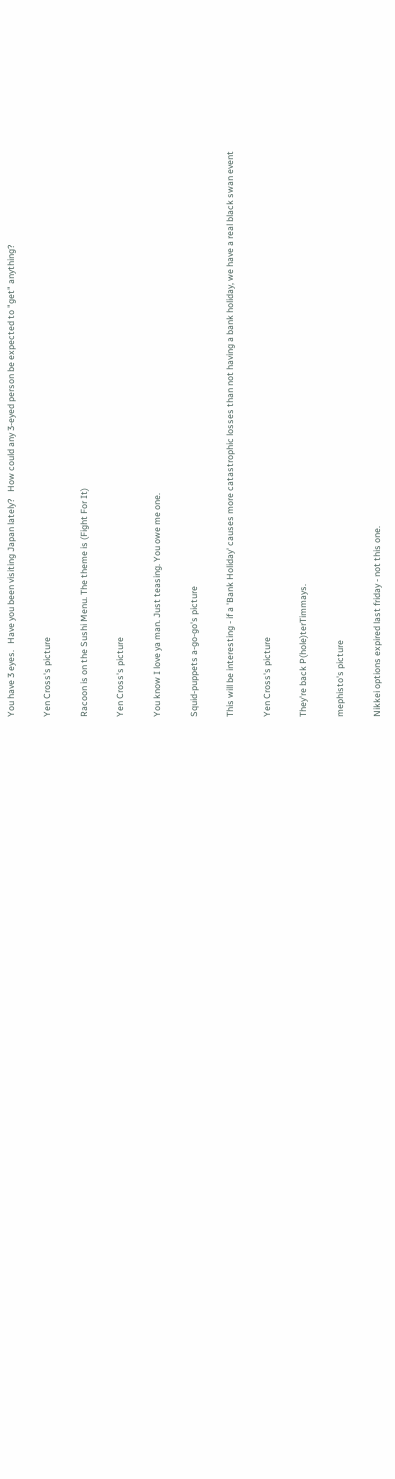You have 3 eyes.   Have you been visiting Japan lately?   How could any 3-eyed person be expected to "get" anything?

Yen Cross's picture

Racoon is on the Sushi Menu. The theme is (Fight For It)

Yen Cross's picture

You know I love ya man. Just teasing. You owe me one.

Squid-puppets a-go-go's picture

This will be interesting - if a 'Bank Holiday' causes more catastrophic losses than not having a bank holiday, we have a real black swan event

Yen Cross's picture

They're back P(hole)terTimmays.

mephisto's picture

Nikkei options expired last friday - not this one.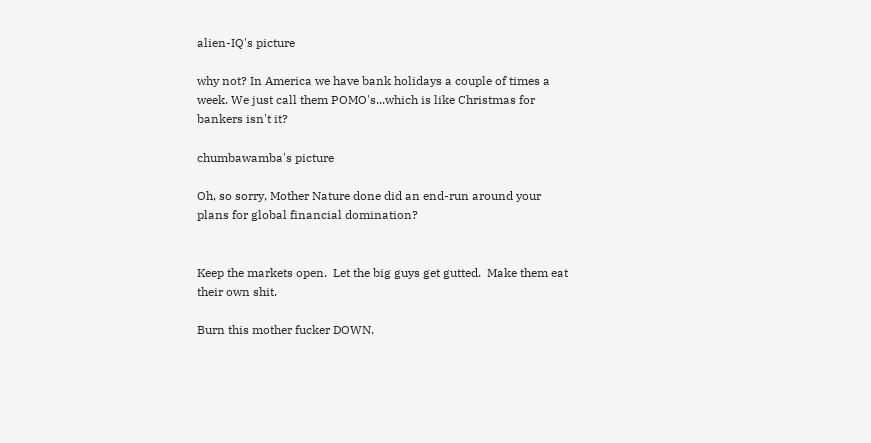alien-IQ's picture

why not? In America we have bank holidays a couple of times a week. We just call them POMO's...which is like Christmas for bankers isn't it?

chumbawamba's picture

Oh, so sorry, Mother Nature done did an end-run around your plans for global financial domination?


Keep the markets open.  Let the big guys get gutted.  Make them eat their own shit.

Burn this mother fucker DOWN.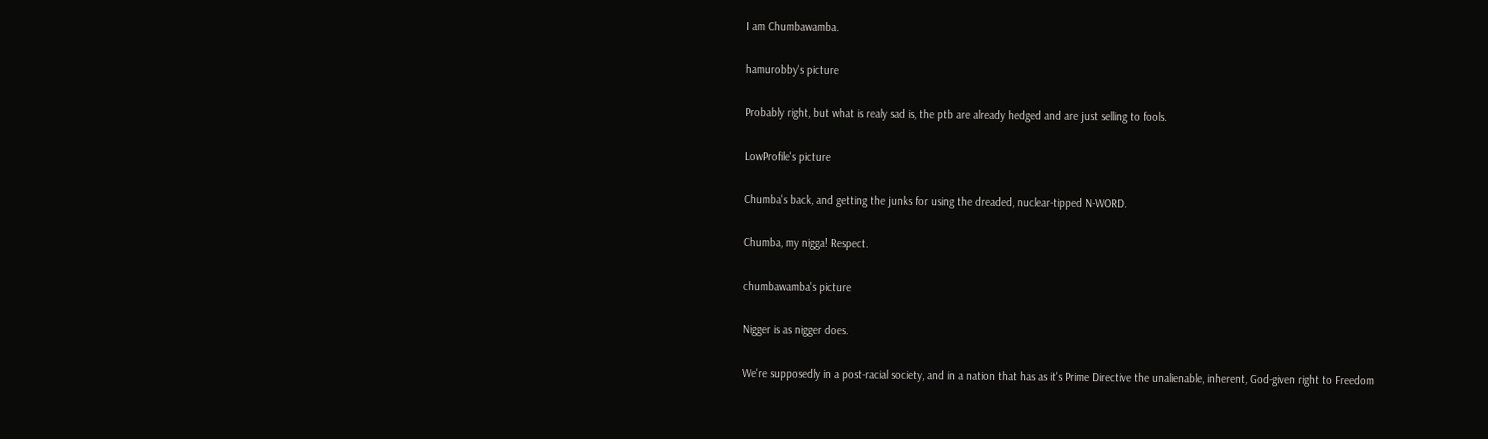I am Chumbawamba.

hamurobby's picture

Probably right, but what is realy sad is, the ptb are already hedged and are just selling to fools.

LowProfile's picture

Chumba's back, and getting the junks for using the dreaded, nuclear-tipped N-WORD.

Chumba, my nigga! Respect.

chumbawamba's picture

Nigger is as nigger does.

We're supposedly in a post-racial society, and in a nation that has as it's Prime Directive the unalienable, inherent, God-given right to Freedom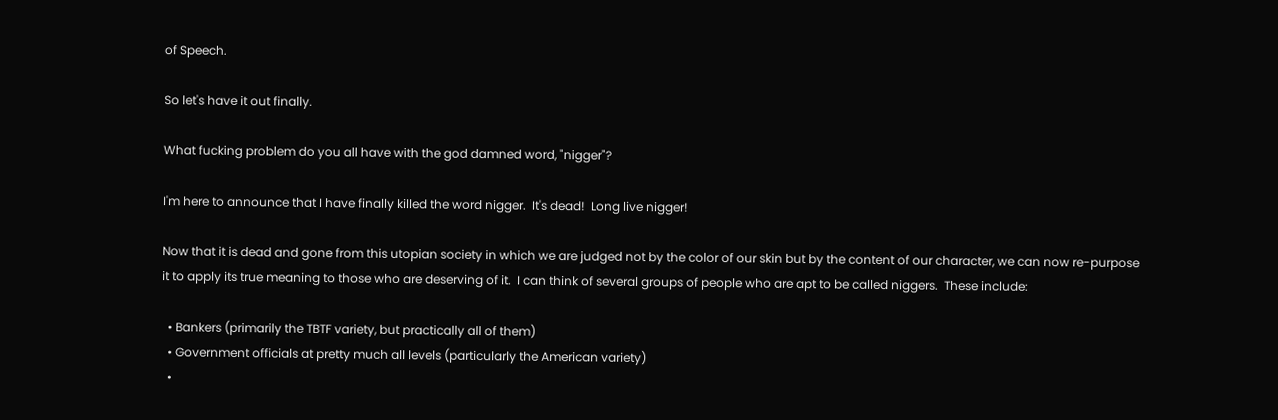of Speech.

So let's have it out finally.

What fucking problem do you all have with the god damned word, "nigger"?

I'm here to announce that I have finally killed the word nigger.  It's dead!  Long live nigger!

Now that it is dead and gone from this utopian society in which we are judged not by the color of our skin but by the content of our character, we can now re-purpose it to apply its true meaning to those who are deserving of it.  I can think of several groups of people who are apt to be called niggers.  These include:

  • Bankers (primarily the TBTF variety, but practically all of them)
  • Government officials at pretty much all levels (particularly the American variety)
  •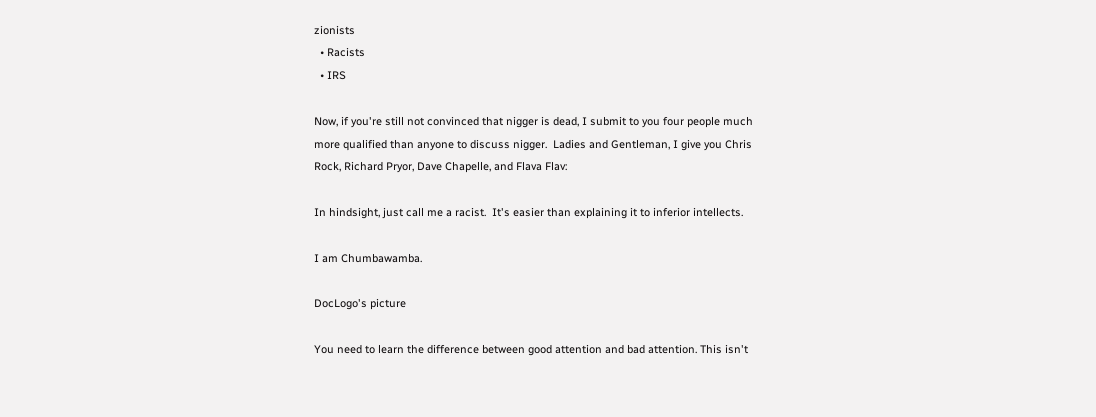zionists
  • Racists
  • IRS

Now, if you're still not convinced that nigger is dead, I submit to you four people much more qualified than anyone to discuss nigger.  Ladies and Gentleman, I give you Chris Rock, Richard Pryor, Dave Chapelle, and Flava Flav:

In hindsight, just call me a racist.  It's easier than explaining it to inferior intellects.

I am Chumbawamba.

DocLogo's picture

You need to learn the difference between good attention and bad attention. This isn't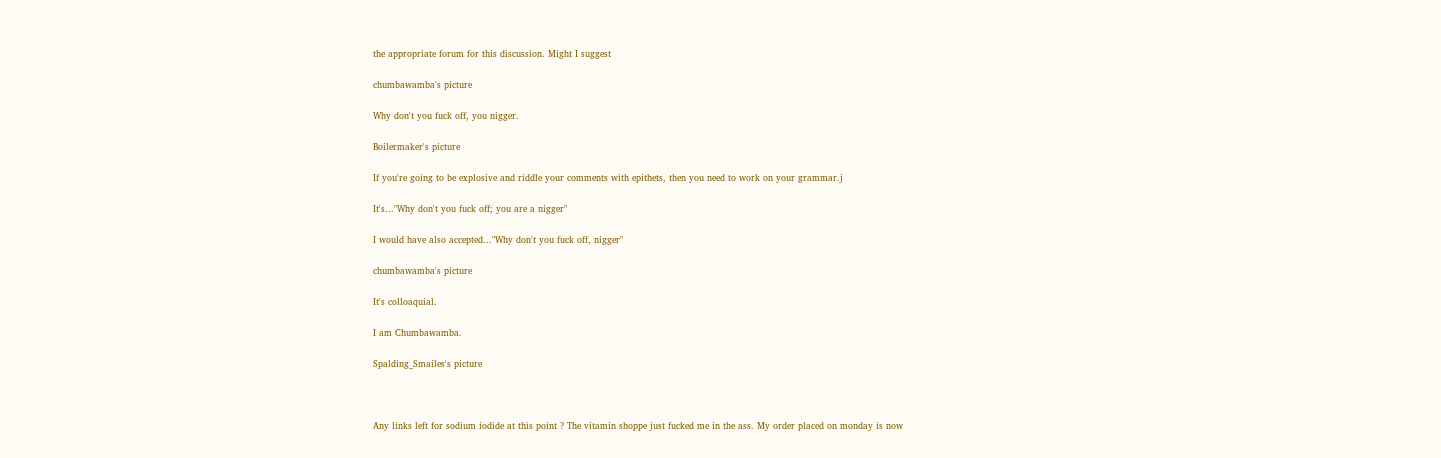the appropriate forum for this discussion. Might I suggest

chumbawamba's picture

Why don't you fuck off, you nigger.

Boilermaker's picture

If you're going to be explosive and riddle your comments with epithets, then you need to work on your grammar.j

It's..."Why don't you fuck off; you are a nigger"

I would have also accepted..."Why don't you fuck off, nigger"

chumbawamba's picture

It's colloaquial.

I am Chumbawamba.

Spalding_Smailes's picture



Any links left for sodium iodide at this point ? The vitamin shoppe just fucked me in the ass. My order placed on monday is now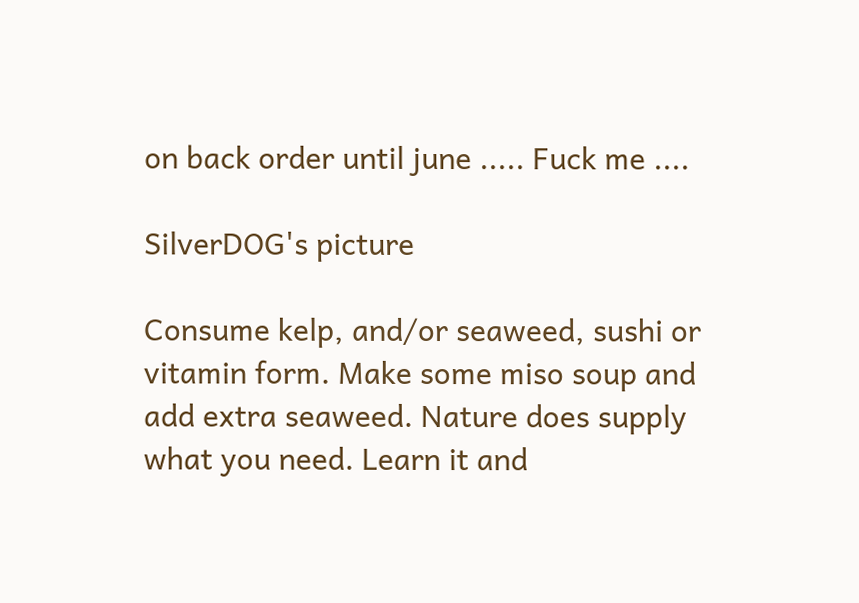on back order until june ..... Fuck me ....

SilverDOG's picture

Consume kelp, and/or seaweed, sushi or vitamin form. Make some miso soup and add extra seaweed. Nature does supply what you need. Learn it and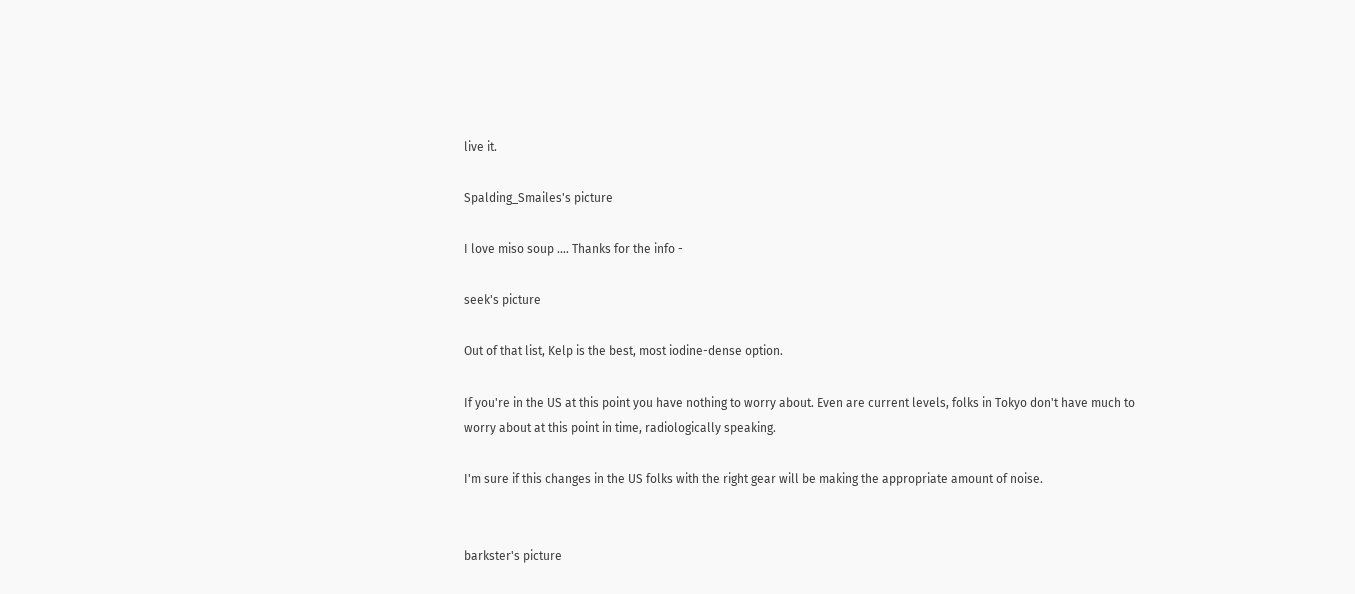live it.

Spalding_Smailes's picture

I love miso soup .... Thanks for the info -

seek's picture

Out of that list, Kelp is the best, most iodine-dense option.

If you're in the US at this point you have nothing to worry about. Even are current levels, folks in Tokyo don't have much to worry about at this point in time, radiologically speaking.

I'm sure if this changes in the US folks with the right gear will be making the appropriate amount of noise.


barkster's picture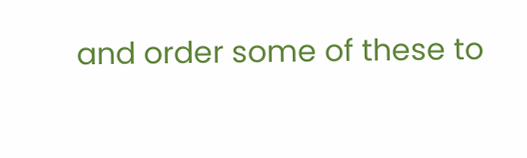and order some of these to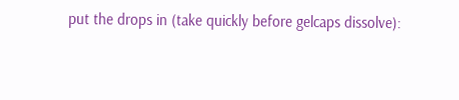put the drops in (take quickly before gelcaps dissolve):